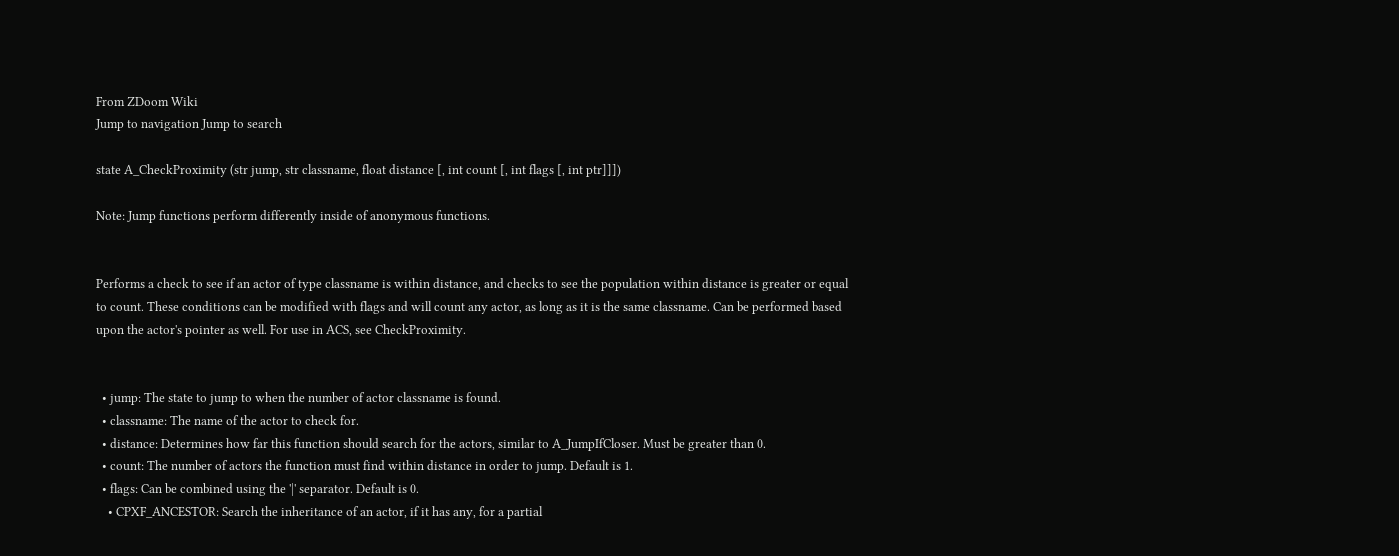From ZDoom Wiki
Jump to navigation Jump to search

state A_CheckProximity (str jump, str classname, float distance [, int count [, int flags [, int ptr]]])

Note: Jump functions perform differently inside of anonymous functions.


Performs a check to see if an actor of type classname is within distance, and checks to see the population within distance is greater or equal to count. These conditions can be modified with flags and will count any actor, as long as it is the same classname. Can be performed based upon the actor's pointer as well. For use in ACS, see CheckProximity.


  • jump: The state to jump to when the number of actor classname is found.
  • classname: The name of the actor to check for.
  • distance: Determines how far this function should search for the actors, similar to A_JumpIfCloser. Must be greater than 0.
  • count: The number of actors the function must find within distance in order to jump. Default is 1.
  • flags: Can be combined using the '|' separator. Default is 0.
    • CPXF_ANCESTOR: Search the inheritance of an actor, if it has any, for a partial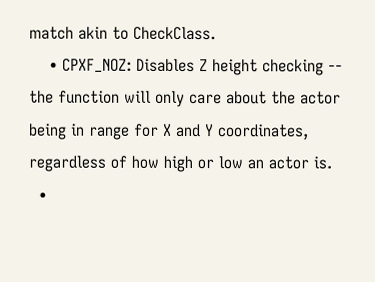match akin to CheckClass.
    • CPXF_NOZ: Disables Z height checking -- the function will only care about the actor being in range for X and Y coordinates, regardless of how high or low an actor is.
  •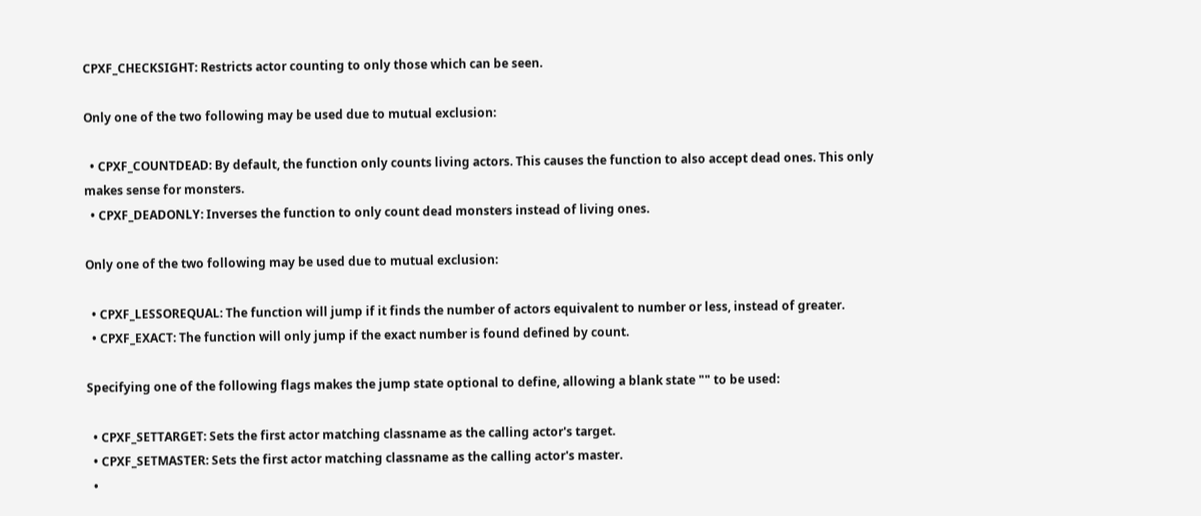CPXF_CHECKSIGHT: Restricts actor counting to only those which can be seen.

Only one of the two following may be used due to mutual exclusion:

  • CPXF_COUNTDEAD: By default, the function only counts living actors. This causes the function to also accept dead ones. This only makes sense for monsters.
  • CPXF_DEADONLY: Inverses the function to only count dead monsters instead of living ones.

Only one of the two following may be used due to mutual exclusion:

  • CPXF_LESSOREQUAL: The function will jump if it finds the number of actors equivalent to number or less, instead of greater.
  • CPXF_EXACT: The function will only jump if the exact number is found defined by count.

Specifying one of the following flags makes the jump state optional to define, allowing a blank state "" to be used:

  • CPXF_SETTARGET: Sets the first actor matching classname as the calling actor's target.
  • CPXF_SETMASTER: Sets the first actor matching classname as the calling actor's master.
  •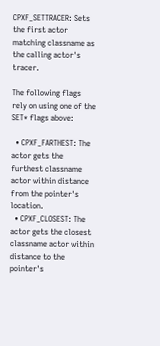CPXF_SETTRACER: Sets the first actor matching classname as the calling actor's tracer.

The following flags rely on using one of the SET* flags above:

  • CPXF_FARTHEST: The actor gets the furthest classname actor within distance from the pointer's location.
  • CPXF_CLOSEST: The actor gets the closest classname actor within distance to the pointer's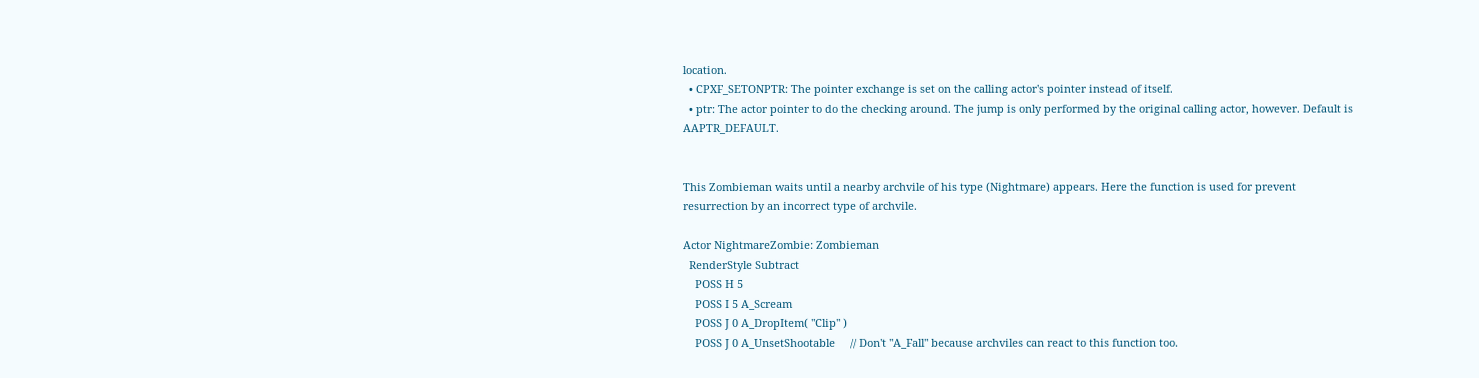location.
  • CPXF_SETONPTR: The pointer exchange is set on the calling actor's pointer instead of itself.
  • ptr: The actor pointer to do the checking around. The jump is only performed by the original calling actor, however. Default is AAPTR_DEFAULT.


This Zombieman waits until a nearby archvile of his type (Nightmare) appears. Here the function is used for prevent resurrection by an incorrect type of archvile.

Actor NightmareZombie: Zombieman
  RenderStyle Subtract
    POSS H 5
    POSS I 5 A_Scream
    POSS J 0 A_DropItem( "Clip" )
    POSS J 0 A_UnsetShootable     // Don't "A_Fall" because archviles can react to this function too.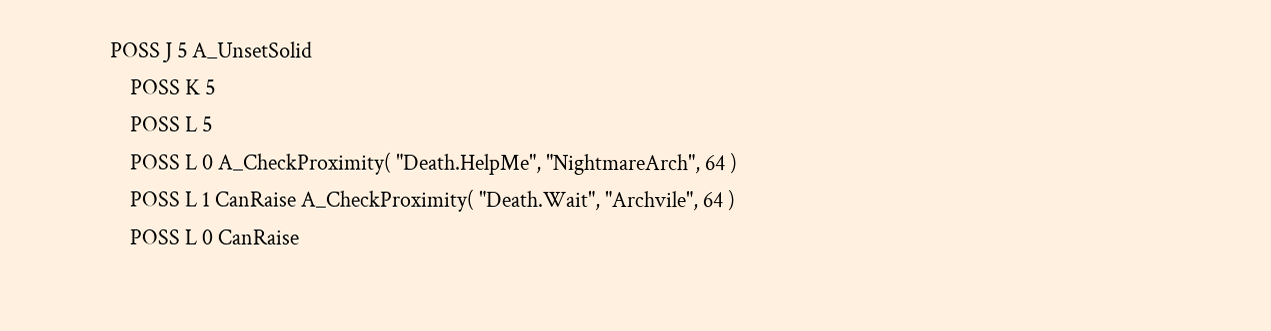POSS J 5 A_UnsetSolid
    POSS K 5
    POSS L 5
    POSS L 0 A_CheckProximity( "Death.HelpMe", "NightmareArch", 64 )
    POSS L 1 CanRaise A_CheckProximity( "Death.Wait", "Archvile", 64 )
    POSS L 0 CanRaise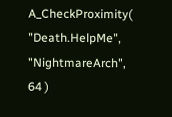A_CheckProximity( "Death.HelpMe", "NightmareArch", 64 )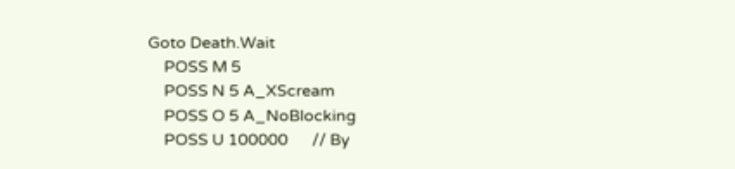Goto Death.Wait
    POSS M 5
    POSS N 5 A_XScream
    POSS O 5 A_NoBlocking
    POSS U 100000      // By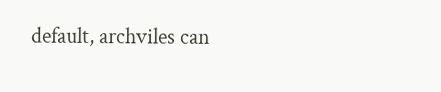default, archviles can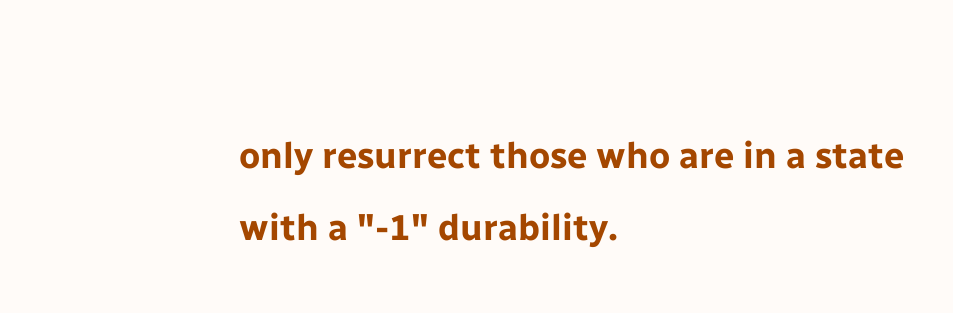only resurrect those who are in a state with a "-1" durability.